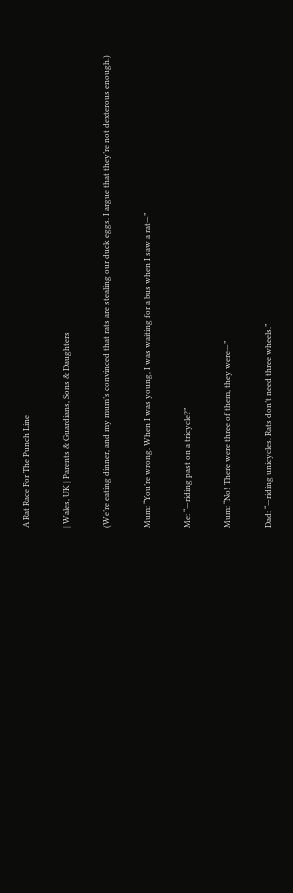A Rat Race For The Punch Line

| Wales, UK | Parents & Guardians, Sons & Daughters

(We’re eating dinner, and my mum’s convinced that rats are stealing our duck eggs. I argue that they’re not dexterous enough.)

Mum: “You’re wrong. When I was young, I was waiting for a bus when I saw a rat—”

Me: “—riding past on a tricycle?”

Mum: “No! There were three of them, they were—”

Dad: “—riding unicycles. Rats don’t need three wheels.”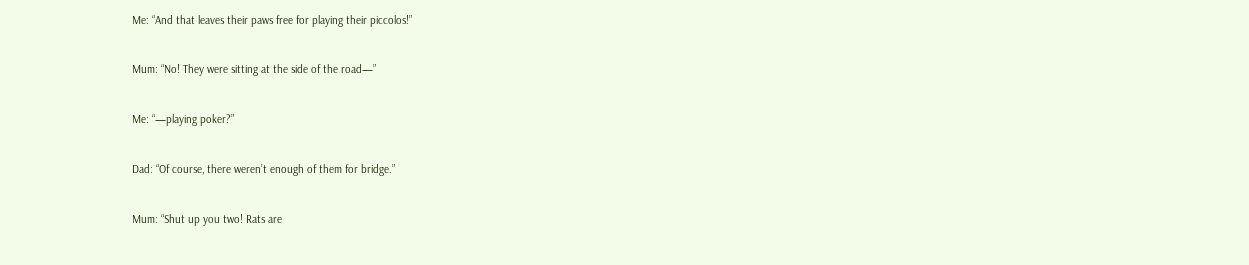Me: “And that leaves their paws free for playing their piccolos!”

Mum: “No! They were sitting at the side of the road—”

Me: “—playing poker?”

Dad: “Of course, there weren’t enough of them for bridge.”

Mum: “Shut up you two! Rats are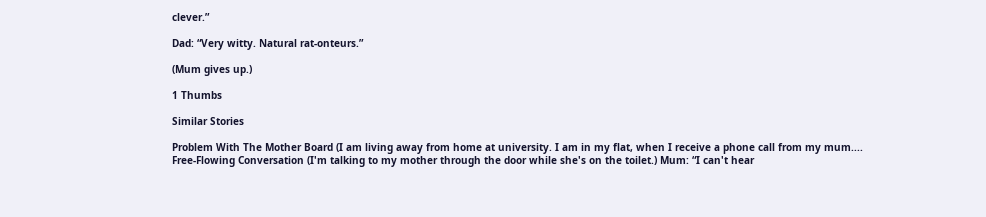clever.”

Dad: “Very witty. Natural rat-onteurs.”

(Mum gives up.)

1 Thumbs

Similar Stories

Problem With The Mother Board (I am living away from home at university. I am in my flat, when I receive a phone call from my mum....
Free-Flowing Conversation (I'm talking to my mother through the door while she's on the toilet.) Mum: “I can't hear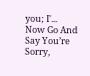you; I'...
Now Go And Say You’re Sorry,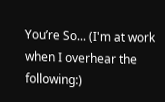You’re So... (I'm at work when I overhear the following:)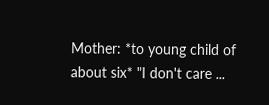Mother: *to young child of about six* "I don't care ...